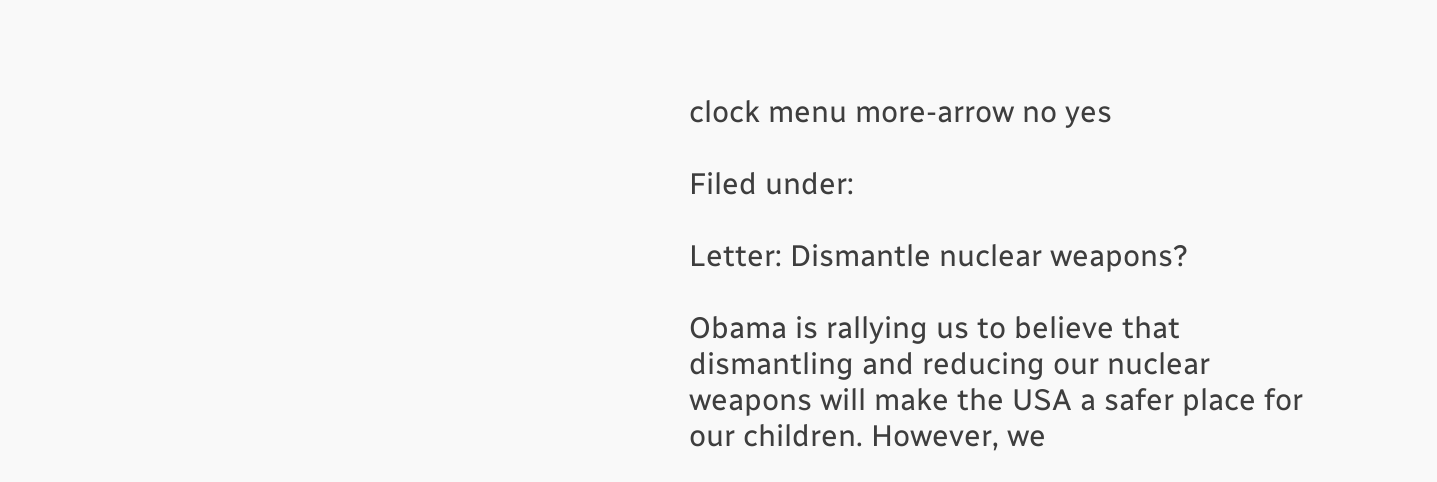clock menu more-arrow no yes

Filed under:

Letter: Dismantle nuclear weapons?

Obama is rallying us to believe that dismantling and reducing our nuclear weapons will make the USA a safer place for our children. However, we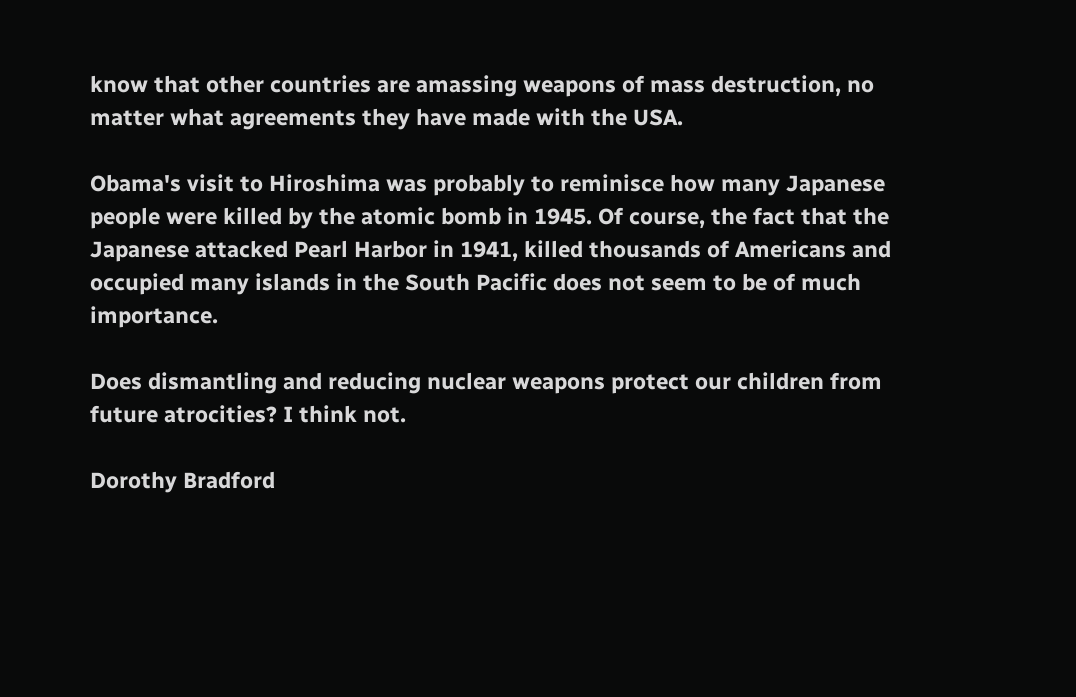know that other countries are amassing weapons of mass destruction, no matter what agreements they have made with the USA.

Obama's visit to Hiroshima was probably to reminisce how many Japanese people were killed by the atomic bomb in 1945. Of course, the fact that the Japanese attacked Pearl Harbor in 1941, killed thousands of Americans and occupied many islands in the South Pacific does not seem to be of much importance.

Does dismantling and reducing nuclear weapons protect our children from future atrocities? I think not.

Dorothy Bradford